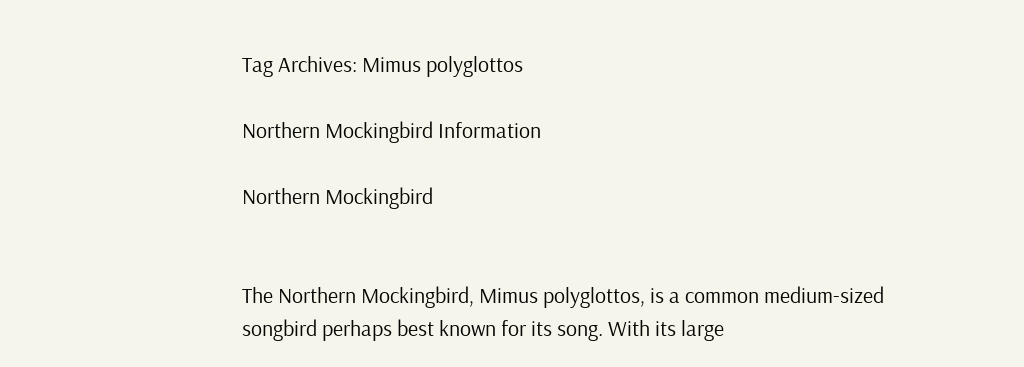Tag Archives: Mimus polyglottos

Northern Mockingbird Information

Northern Mockingbird


The Northern Mockingbird, Mimus polyglottos, is a common medium-sized songbird perhaps best known for its song. With its large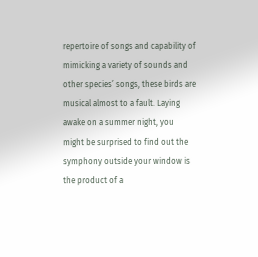repertoire of songs and capability of mimicking a variety of sounds and other species’ songs, these birds are musical almost to a fault. Laying awake on a summer night, you might be surprised to find out the symphony outside your window is the product of a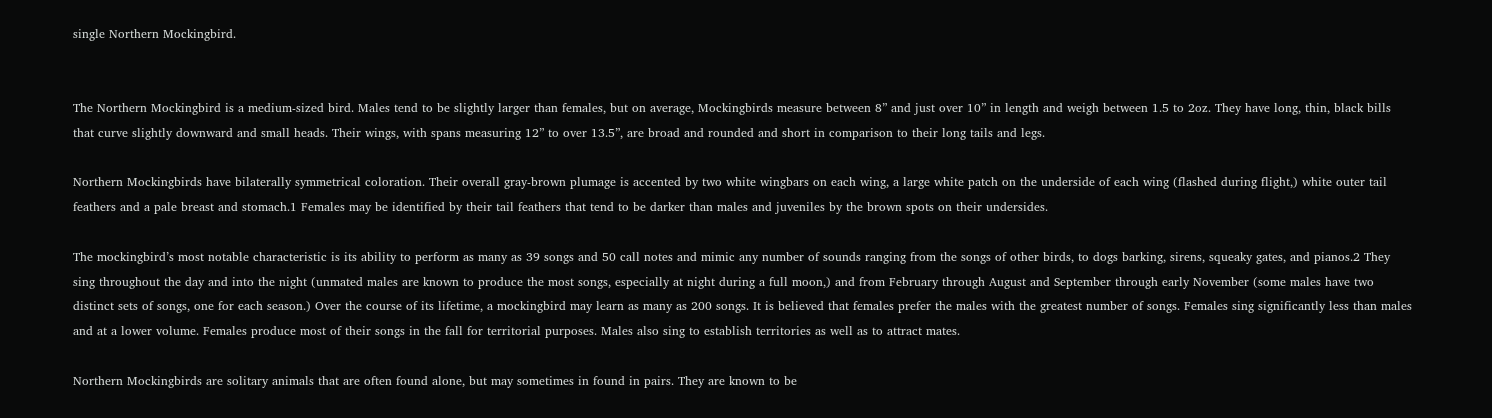single Northern Mockingbird.


The Northern Mockingbird is a medium-sized bird. Males tend to be slightly larger than females, but on average, Mockingbirds measure between 8” and just over 10” in length and weigh between 1.5 to 2oz. They have long, thin, black bills that curve slightly downward and small heads. Their wings, with spans measuring 12” to over 13.5”, are broad and rounded and short in comparison to their long tails and legs.

Northern Mockingbirds have bilaterally symmetrical coloration. Their overall gray-brown plumage is accented by two white wingbars on each wing, a large white patch on the underside of each wing (flashed during flight,) white outer tail feathers and a pale breast and stomach.1 Females may be identified by their tail feathers that tend to be darker than males and juveniles by the brown spots on their undersides.

The mockingbird’s most notable characteristic is its ability to perform as many as 39 songs and 50 call notes and mimic any number of sounds ranging from the songs of other birds, to dogs barking, sirens, squeaky gates, and pianos.2 They sing throughout the day and into the night (unmated males are known to produce the most songs, especially at night during a full moon,) and from February through August and September through early November (some males have two distinct sets of songs, one for each season.) Over the course of its lifetime, a mockingbird may learn as many as 200 songs. It is believed that females prefer the males with the greatest number of songs. Females sing significantly less than males and at a lower volume. Females produce most of their songs in the fall for territorial purposes. Males also sing to establish territories as well as to attract mates.

Northern Mockingbirds are solitary animals that are often found alone, but may sometimes in found in pairs. They are known to be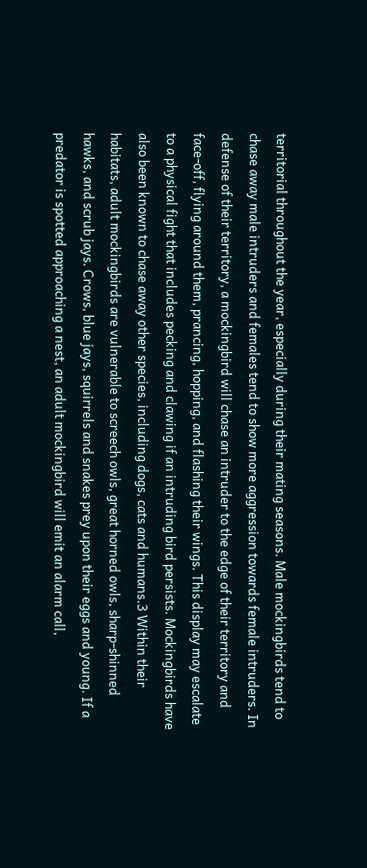territorial throughout the year, especially during their mating seasons. Male mockingbirds tend to chase away male intruders and females tend to show more aggression towards female intruders. In defense of their territory, a mockingbird will chase an intruder to the edge of their territory and face-off, flying around them, prancing, hopping, and flashing their wings. This display may escalate to a physical fight that includes pecking and clawing if an intruding bird persists. Mockingbirds have also been known to chase away other species, including dogs, cats and humans.3 Within their habitats, adult mockingbirds are vulnerable to screech owls, great horned owls, sharp-shinned hawks, and scrub jays. Crows, blue jays, squirrels and snakes prey upon their eggs and young. If a predator is spotted approaching a nest, an adult mockingbird will emit an alarm call,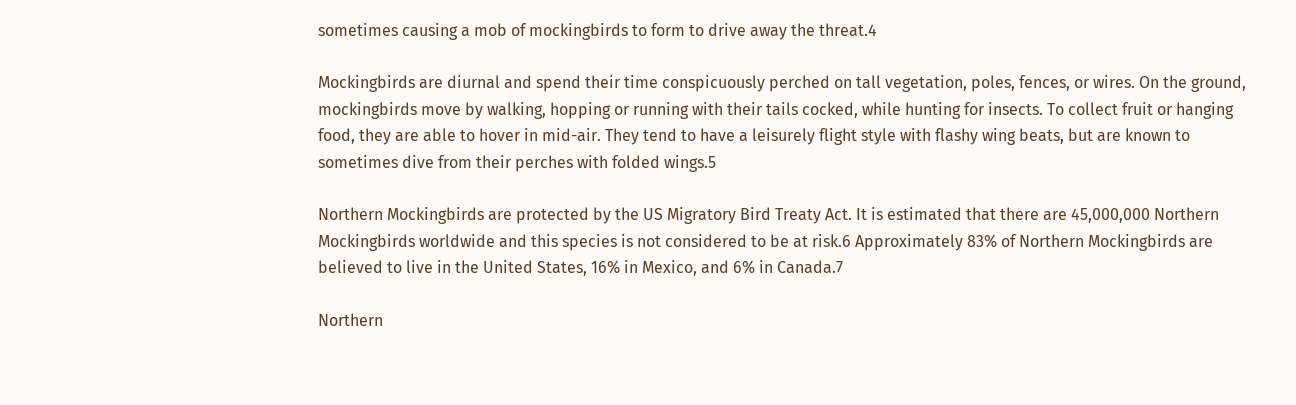sometimes causing a mob of mockingbirds to form to drive away the threat.4

Mockingbirds are diurnal and spend their time conspicuously perched on tall vegetation, poles, fences, or wires. On the ground, mockingbirds move by walking, hopping or running with their tails cocked, while hunting for insects. To collect fruit or hanging food, they are able to hover in mid-air. They tend to have a leisurely flight style with flashy wing beats, but are known to sometimes dive from their perches with folded wings.5

Northern Mockingbirds are protected by the US Migratory Bird Treaty Act. It is estimated that there are 45,000,000 Northern Mockingbirds worldwide and this species is not considered to be at risk.6 Approximately 83% of Northern Mockingbirds are believed to live in the United States, 16% in Mexico, and 6% in Canada.7

Northern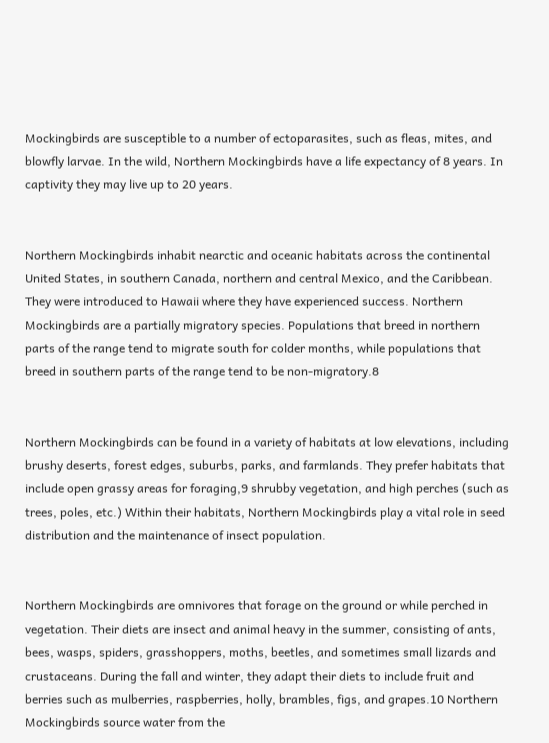Mockingbirds are susceptible to a number of ectoparasites, such as fleas, mites, and blowfly larvae. In the wild, Northern Mockingbirds have a life expectancy of 8 years. In captivity they may live up to 20 years.


Northern Mockingbirds inhabit nearctic and oceanic habitats across the continental United States, in southern Canada, northern and central Mexico, and the Caribbean. They were introduced to Hawaii where they have experienced success. Northern Mockingbirds are a partially migratory species. Populations that breed in northern parts of the range tend to migrate south for colder months, while populations that breed in southern parts of the range tend to be non-migratory.8


Northern Mockingbirds can be found in a variety of habitats at low elevations, including brushy deserts, forest edges, suburbs, parks, and farmlands. They prefer habitats that include open grassy areas for foraging,9 shrubby vegetation, and high perches (such as trees, poles, etc.) Within their habitats, Northern Mockingbirds play a vital role in seed distribution and the maintenance of insect population.


Northern Mockingbirds are omnivores that forage on the ground or while perched in vegetation. Their diets are insect and animal heavy in the summer, consisting of ants, bees, wasps, spiders, grasshoppers, moths, beetles, and sometimes small lizards and crustaceans. During the fall and winter, they adapt their diets to include fruit and berries such as mulberries, raspberries, holly, brambles, figs, and grapes.10 Northern Mockingbirds source water from the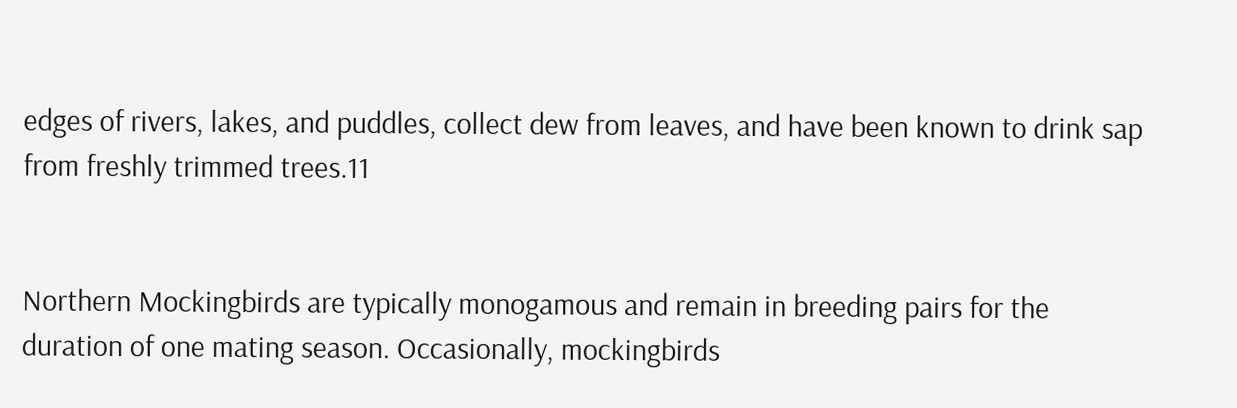edges of rivers, lakes, and puddles, collect dew from leaves, and have been known to drink sap from freshly trimmed trees.11


Northern Mockingbirds are typically monogamous and remain in breeding pairs for the duration of one mating season. Occasionally, mockingbirds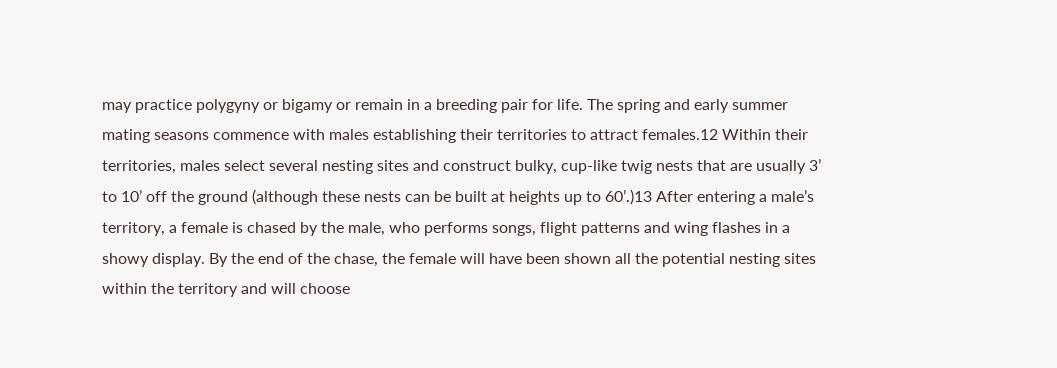may practice polygyny or bigamy or remain in a breeding pair for life. The spring and early summer mating seasons commence with males establishing their territories to attract females.12 Within their territories, males select several nesting sites and construct bulky, cup-like twig nests that are usually 3’ to 10’ off the ground (although these nests can be built at heights up to 60’.)13 After entering a male’s territory, a female is chased by the male, who performs songs, flight patterns and wing flashes in a showy display. By the end of the chase, the female will have been shown all the potential nesting sites within the territory and will choose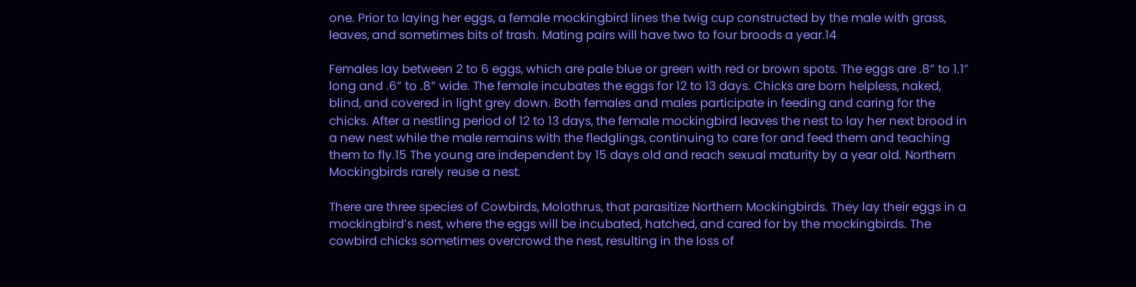one. Prior to laying her eggs, a female mockingbird lines the twig cup constructed by the male with grass, leaves, and sometimes bits of trash. Mating pairs will have two to four broods a year.14

Females lay between 2 to 6 eggs, which are pale blue or green with red or brown spots. The eggs are .8” to 1.1” long and .6” to .8” wide. The female incubates the eggs for 12 to 13 days. Chicks are born helpless, naked, blind, and covered in light grey down. Both females and males participate in feeding and caring for the chicks. After a nestling period of 12 to 13 days, the female mockingbird leaves the nest to lay her next brood in a new nest while the male remains with the fledglings, continuing to care for and feed them and teaching them to fly.15 The young are independent by 15 days old and reach sexual maturity by a year old. Northern Mockingbirds rarely reuse a nest.

There are three species of Cowbirds, Molothrus, that parasitize Northern Mockingbirds. They lay their eggs in a mockingbird’s nest, where the eggs will be incubated, hatched, and cared for by the mockingbirds. The cowbird chicks sometimes overcrowd the nest, resulting in the loss of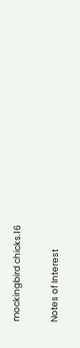mockingbird chicks.16

Notes of Interest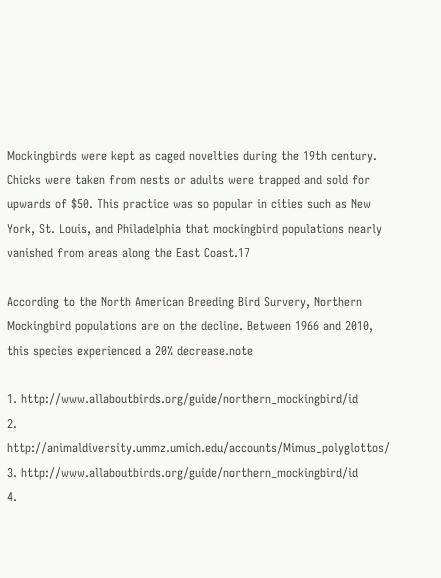Mockingbirds were kept as caged novelties during the 19th century. Chicks were taken from nests or adults were trapped and sold for upwards of $50. This practice was so popular in cities such as New York, St. Louis, and Philadelphia that mockingbird populations nearly vanished from areas along the East Coast.17

According to the North American Breeding Bird Survery, Northern Mockingbird populations are on the decline. Between 1966 and 2010, this species experienced a 20% decrease.note

1. http://www.allaboutbirds.org/guide/northern_mockingbird/id
2. http://animaldiversity.ummz.umich.edu/accounts/Mimus_polyglottos/
3. http://www.allaboutbirds.org/guide/northern_mockingbird/id
4.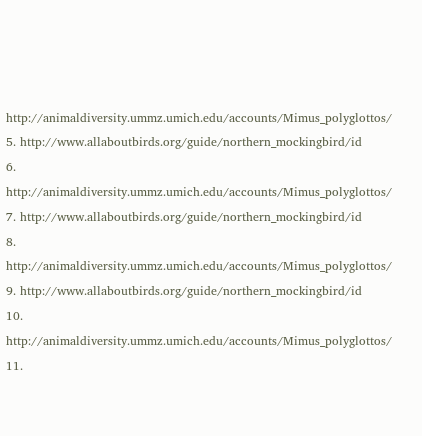http://animaldiversity.ummz.umich.edu/accounts/Mimus_polyglottos/
5. http://www.allaboutbirds.org/guide/northern_mockingbird/id
6. http://animaldiversity.ummz.umich.edu/accounts/Mimus_polyglottos/
7. http://www.allaboutbirds.org/guide/northern_mockingbird/id
8. http://animaldiversity.ummz.umich.edu/accounts/Mimus_polyglottos/
9. http://www.allaboutbirds.org/guide/northern_mockingbird/id
10. http://animaldiversity.ummz.umich.edu/accounts/Mimus_polyglottos/
11.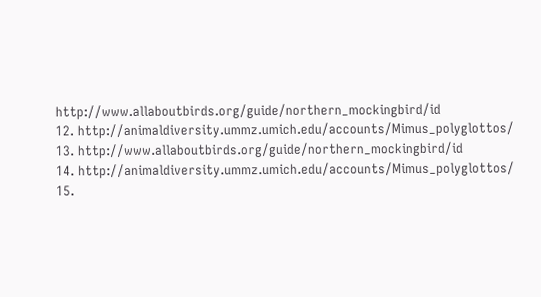http://www.allaboutbirds.org/guide/northern_mockingbird/id
12. http://animaldiversity.ummz.umich.edu/accounts/Mimus_polyglottos/
13. http://www.allaboutbirds.org/guide/northern_mockingbird/id
14. http://animaldiversity.ummz.umich.edu/accounts/Mimus_polyglottos/
15.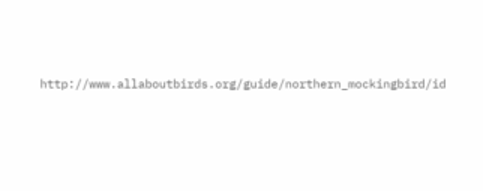http://www.allaboutbirds.org/guide/northern_mockingbird/id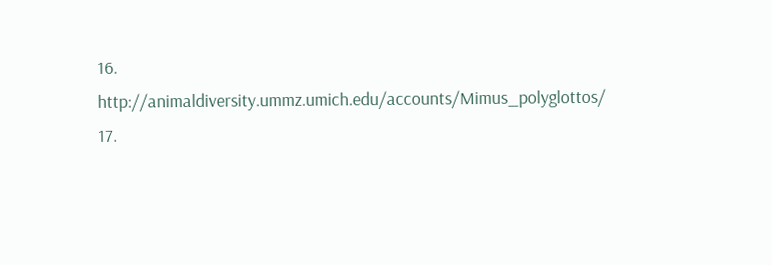16. http://animaldiversity.ummz.umich.edu/accounts/Mimus_polyglottos/
17.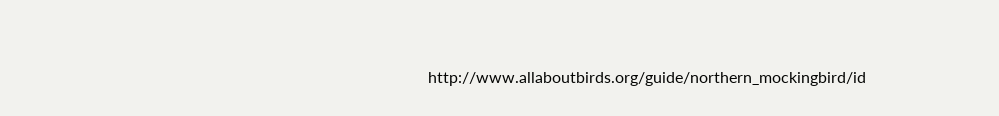http://www.allaboutbirds.org/guide/northern_mockingbird/id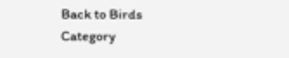Back to Birds Category